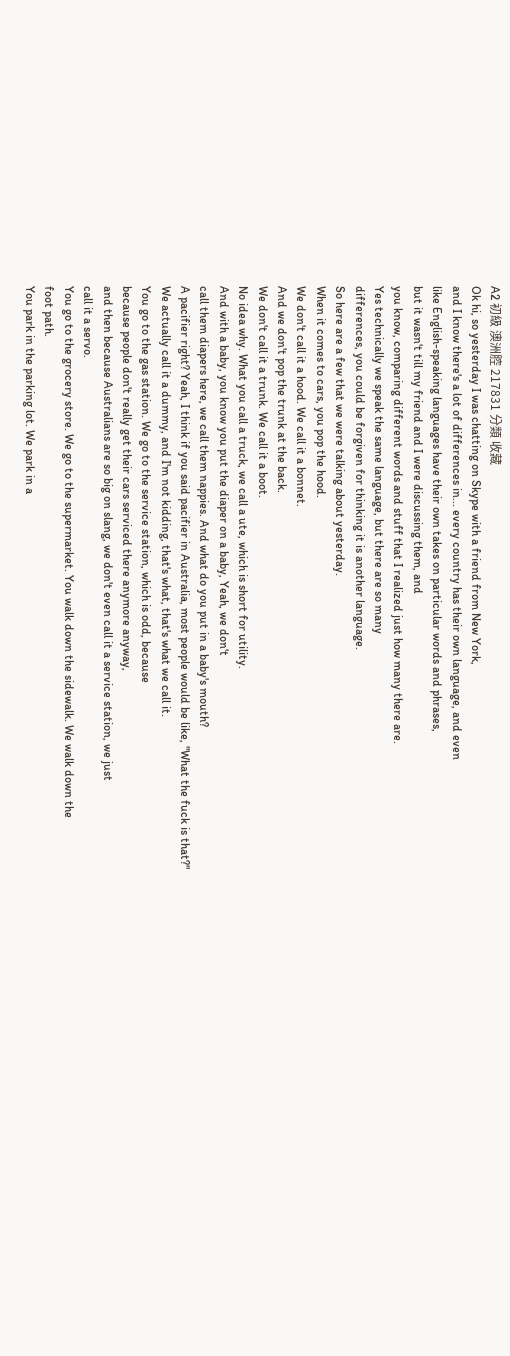A2 初級 澳洲腔 217831 分類 收藏
Ok hi, so yesterday I was chatting on Skype with a friend from New York,
and I know there's a lot of differences in... every country has their own language, and even
like English-speaking languages have their own takes on particular words and phrases,
but it wasn't till my friend and I were discussing them, and
you know, comparing different words and stuff that I realized just how many there are.
Yes technically we speak the same language, but there are so many
differences, you could be forgiven for thinking it is another language.
So here are a few that we were talking about yesterday.
When it comes to cars, you pop the hood.
We don't call it a hood. We call it a bonnet.
And we don't pop the trunk at the back.
We don't call it a trunk. We call it a boot.
No idea why. What you call a truck, we call a ute, which is short for utility.
And with a baby, you know you put the diaper on a baby, Yeah, we don't
call them diapers here, we call them nappies. And what do you put in a baby's mouth?
A pacifier right? Yeah, I think if you said pacifier in Australia, most people would be like, "What the fuck is that?"
We actually call it a dummy, and I'm not kidding, that's what, that's what we call it.
You go to the gas station. We go to the service station, which is odd, because
because people don't really get their cars serviced there anymore anyway,
and then because Australians are so big on slang, we don't even call it a service station, we just
call it a servo.
You go to the grocery store. We go to the supermarket. You walk down the sidewalk. We walk down the
foot path.
You park in the parking lot. We park in a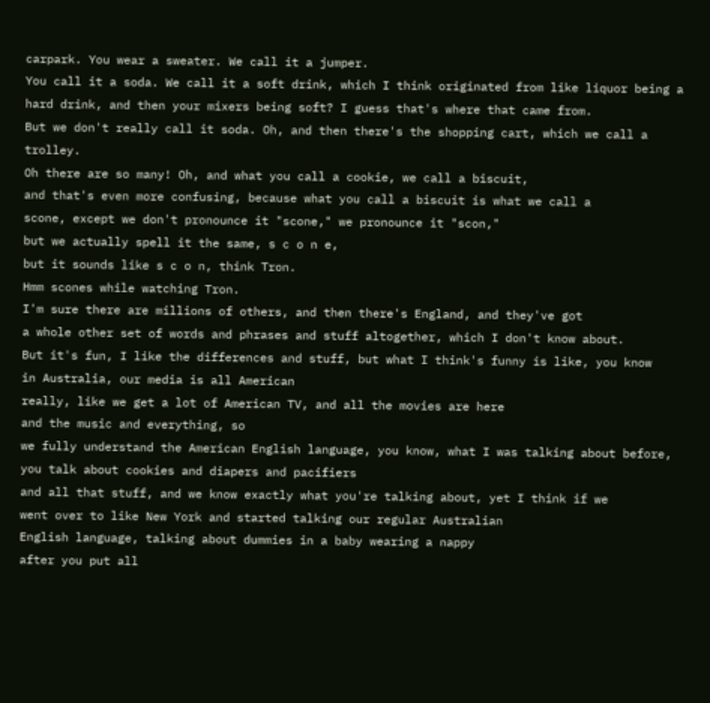carpark. You wear a sweater. We call it a jumper.
You call it a soda. We call it a soft drink, which I think originated from like liquor being a
hard drink, and then your mixers being soft? I guess that's where that came from.
But we don't really call it soda. Oh, and then there's the shopping cart, which we call a trolley.
Oh there are so many! Oh, and what you call a cookie, we call a biscuit,
and that's even more confusing, because what you call a biscuit is what we call a
scone, except we don't pronounce it "scone," we pronounce it "scon,"
but we actually spell it the same, s c o n e,
but it sounds like s c o n, think Tron.
Hmm scones while watching Tron.
I'm sure there are millions of others, and then there's England, and they've got
a whole other set of words and phrases and stuff altogether, which I don't know about.
But it's fun, I like the differences and stuff, but what I think's funny is like, you know
in Australia, our media is all American
really, like we get a lot of American TV, and all the movies are here
and the music and everything, so
we fully understand the American English language, you know, what I was talking about before,
you talk about cookies and diapers and pacifiers
and all that stuff, and we know exactly what you're talking about, yet I think if we
went over to like New York and started talking our regular Australian
English language, talking about dummies in a baby wearing a nappy
after you put all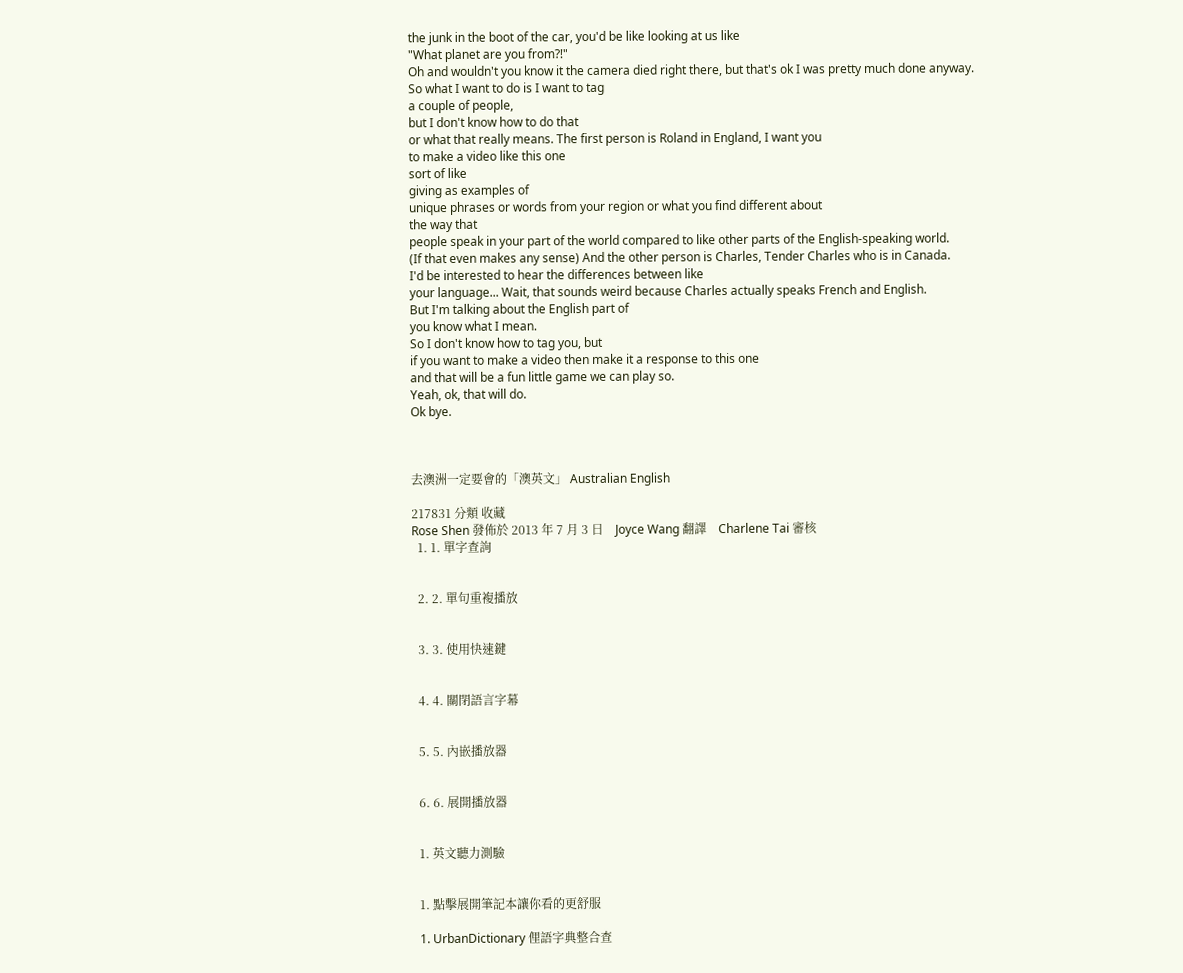the junk in the boot of the car, you'd be like looking at us like
"What planet are you from?!"
Oh and wouldn't you know it the camera died right there, but that's ok I was pretty much done anyway.
So what I want to do is I want to tag
a couple of people,
but I don't know how to do that
or what that really means. The first person is Roland in England, I want you
to make a video like this one
sort of like
giving as examples of
unique phrases or words from your region or what you find different about
the way that
people speak in your part of the world compared to like other parts of the English-speaking world.
(If that even makes any sense) And the other person is Charles, Tender Charles who is in Canada.
I'd be interested to hear the differences between like
your language... Wait, that sounds weird because Charles actually speaks French and English.
But I'm talking about the English part of
you know what I mean.
So I don't know how to tag you, but
if you want to make a video then make it a response to this one
and that will be a fun little game we can play so.
Yeah, ok, that will do.
Ok bye.



去澳洲一定要會的「澳英文」 Australian English

217831 分類 收藏
Rose Shen 發佈於 2013 年 7 月 3 日    Joyce Wang 翻譯    Charlene Tai 審核
  1. 1. 單字查詢


  2. 2. 單句重複播放


  3. 3. 使用快速鍵


  4. 4. 關閉語言字幕


  5. 5. 內嵌播放器


  6. 6. 展開播放器


  1. 英文聽力測驗


  1. 點擊展開筆記本讓你看的更舒服

  1. UrbanDictionary 俚語字典整合查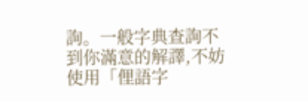詢。一般字典查詢不到你滿意的解譯,不妨使用「俚語字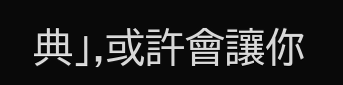典」,或許會讓你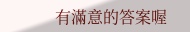有滿意的答案喔